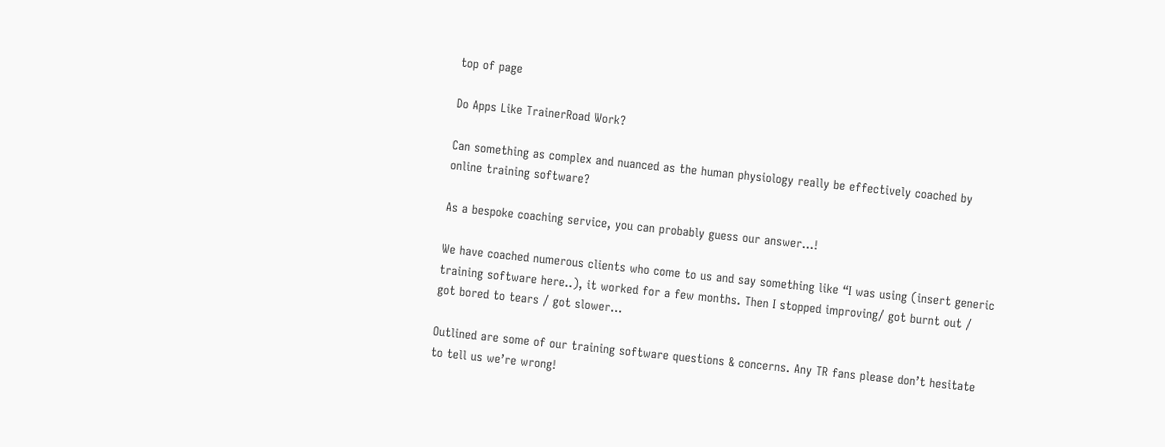top of page

Do Apps Like TrainerRoad Work?

Can something as complex and nuanced as the human physiology really be effectively coached by online training software?

As a bespoke coaching service, you can probably guess our answer…!

We have coached numerous clients who come to us and say something like “I was using (insert generic training software here..), it worked for a few months. Then I stopped improving/ got burnt out / got bored to tears / got slower…

Outlined are some of our training software questions & concerns. Any TR fans please don’t hesitate to tell us we’re wrong!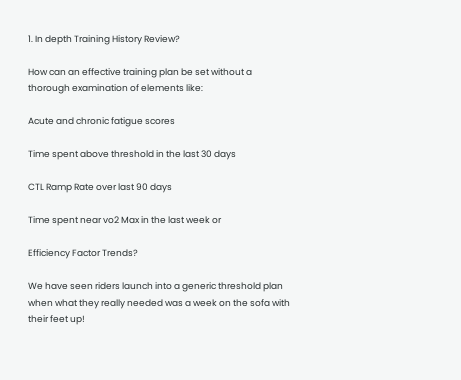1. In depth Training History Review?

How can an effective training plan be set without a thorough examination of elements like:

Acute and chronic fatigue scores

Time spent above threshold in the last 30 days

CTL Ramp Rate over last 90 days

Time spent near vo2 Max in the last week or

Efficiency Factor Trends?

We have seen riders launch into a generic threshold plan when what they really needed was a week on the sofa with their feet up!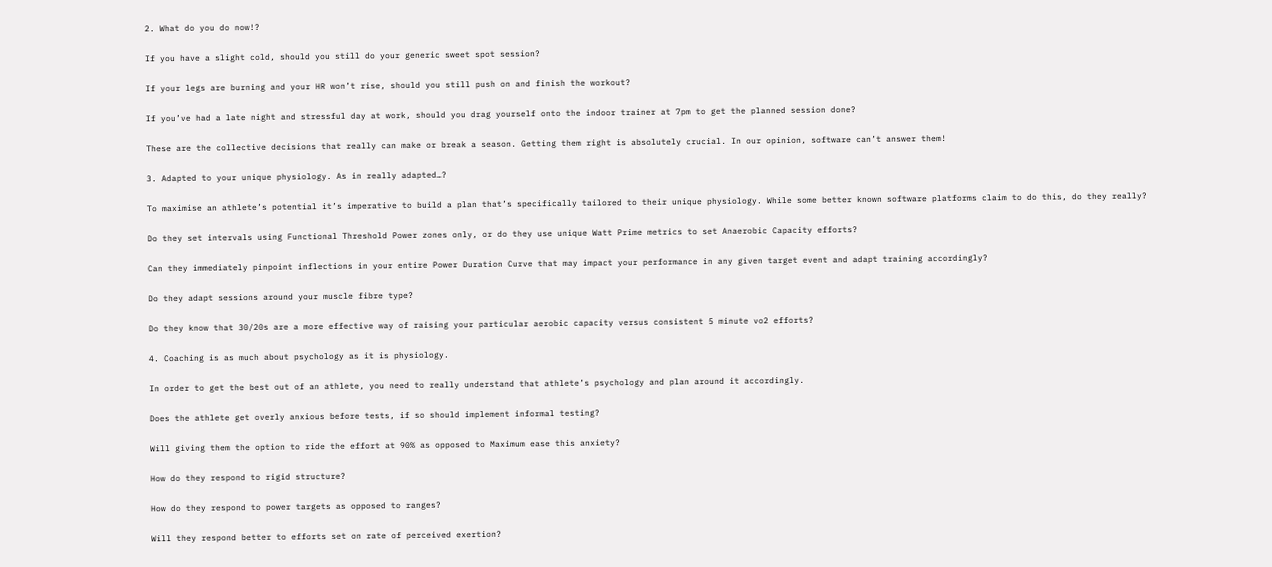2. What do you do now!?

If you have a slight cold, should you still do your generic sweet spot session?

If your legs are burning and your HR won’t rise, should you still push on and finish the workout?

If you’ve had a late night and stressful day at work, should you drag yourself onto the indoor trainer at 7pm to get the planned session done?

These are the collective decisions that really can make or break a season. Getting them right is absolutely crucial. In our opinion, software can’t answer them!

3. Adapted to your unique physiology. As in really adapted…?

To maximise an athlete’s potential it’s imperative to build a plan that’s specifically tailored to their unique physiology. While some better known software platforms claim to do this, do they really?

Do they set intervals using Functional Threshold Power zones only, or do they use unique Watt Prime metrics to set Anaerobic Capacity efforts?

Can they immediately pinpoint inflections in your entire Power Duration Curve that may impact your performance in any given target event and adapt training accordingly?

Do they adapt sessions around your muscle fibre type?

Do they know that 30/20s are a more effective way of raising your particular aerobic capacity versus consistent 5 minute vo2 efforts?

4. Coaching is as much about psychology as it is physiology.

In order to get the best out of an athlete, you need to really understand that athlete’s psychology and plan around it accordingly.

Does the athlete get overly anxious before tests, if so should implement informal testing?

Will giving them the option to ride the effort at 90% as opposed to Maximum ease this anxiety?

How do they respond to rigid structure?

How do they respond to power targets as opposed to ranges?

Will they respond better to efforts set on rate of perceived exertion?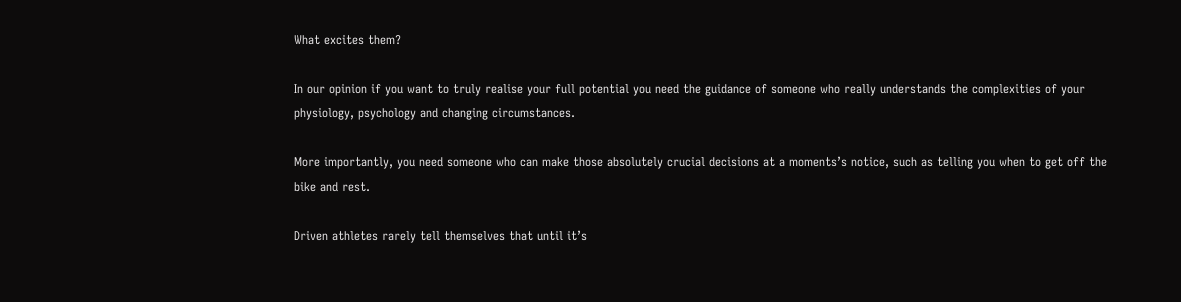What excites them?

In our opinion if you want to truly realise your full potential you need the guidance of someone who really understands the complexities of your physiology, psychology and changing circumstances.

More importantly, you need someone who can make those absolutely crucial decisions at a moments’s notice, such as telling you when to get off the bike and rest.

Driven athletes rarely tell themselves that until it’s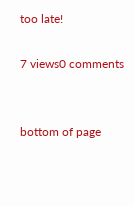too late!

7 views0 comments


bottom of page